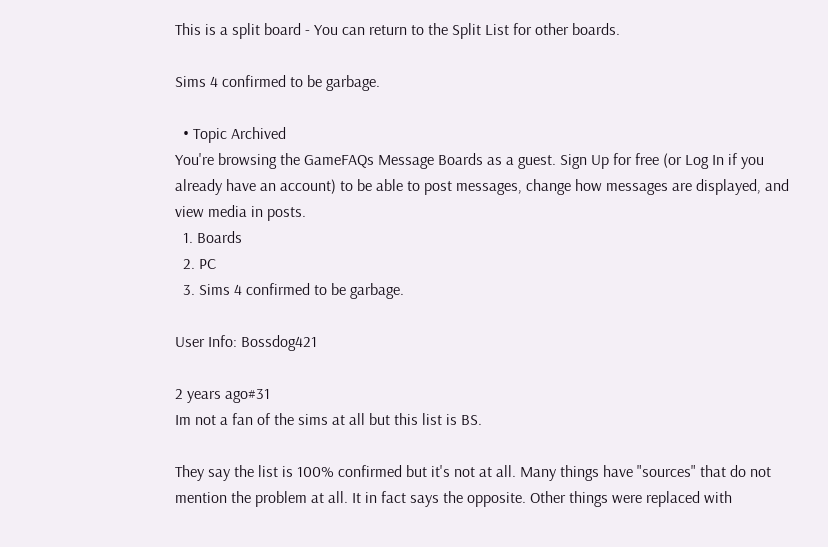This is a split board - You can return to the Split List for other boards.

Sims 4 confirmed to be garbage.

  • Topic Archived
You're browsing the GameFAQs Message Boards as a guest. Sign Up for free (or Log In if you already have an account) to be able to post messages, change how messages are displayed, and view media in posts.
  1. Boards
  2. PC
  3. Sims 4 confirmed to be garbage.

User Info: Bossdog421

2 years ago#31
Im not a fan of the sims at all but this list is BS.

They say the list is 100% confirmed but it's not at all. Many things have "sources" that do not mention the problem at all. It in fact says the opposite. Other things were replaced with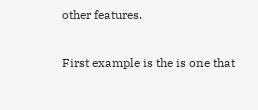other features.

First example is the is one that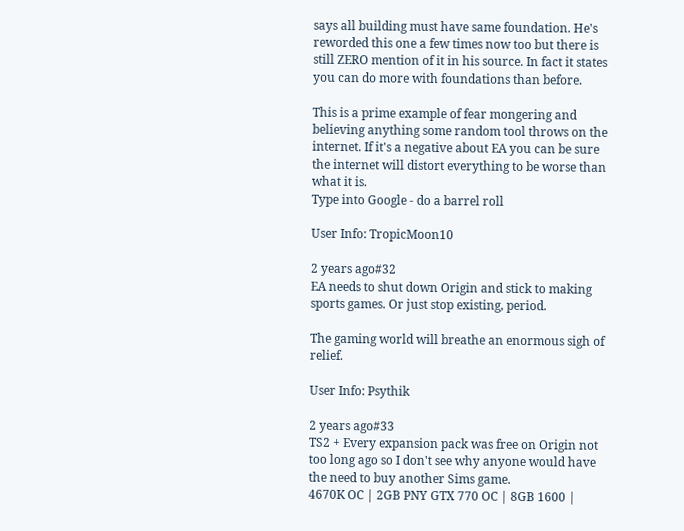says all building must have same foundation. He's reworded this one a few times now too but there is still ZERO mention of it in his source. In fact it states you can do more with foundations than before.

This is a prime example of fear mongering and believing anything some random tool throws on the internet. If it's a negative about EA you can be sure the internet will distort everything to be worse than what it is.
Type into Google - do a barrel roll

User Info: TropicMoon10

2 years ago#32
EA needs to shut down Origin and stick to making sports games. Or just stop existing, period.

The gaming world will breathe an enormous sigh of relief.

User Info: Psythik

2 years ago#33
TS2 + Every expansion pack was free on Origin not too long ago so I don't see why anyone would have the need to buy another Sims game.
4670K OC | 2GB PNY GTX 770 OC | 8GB 1600 |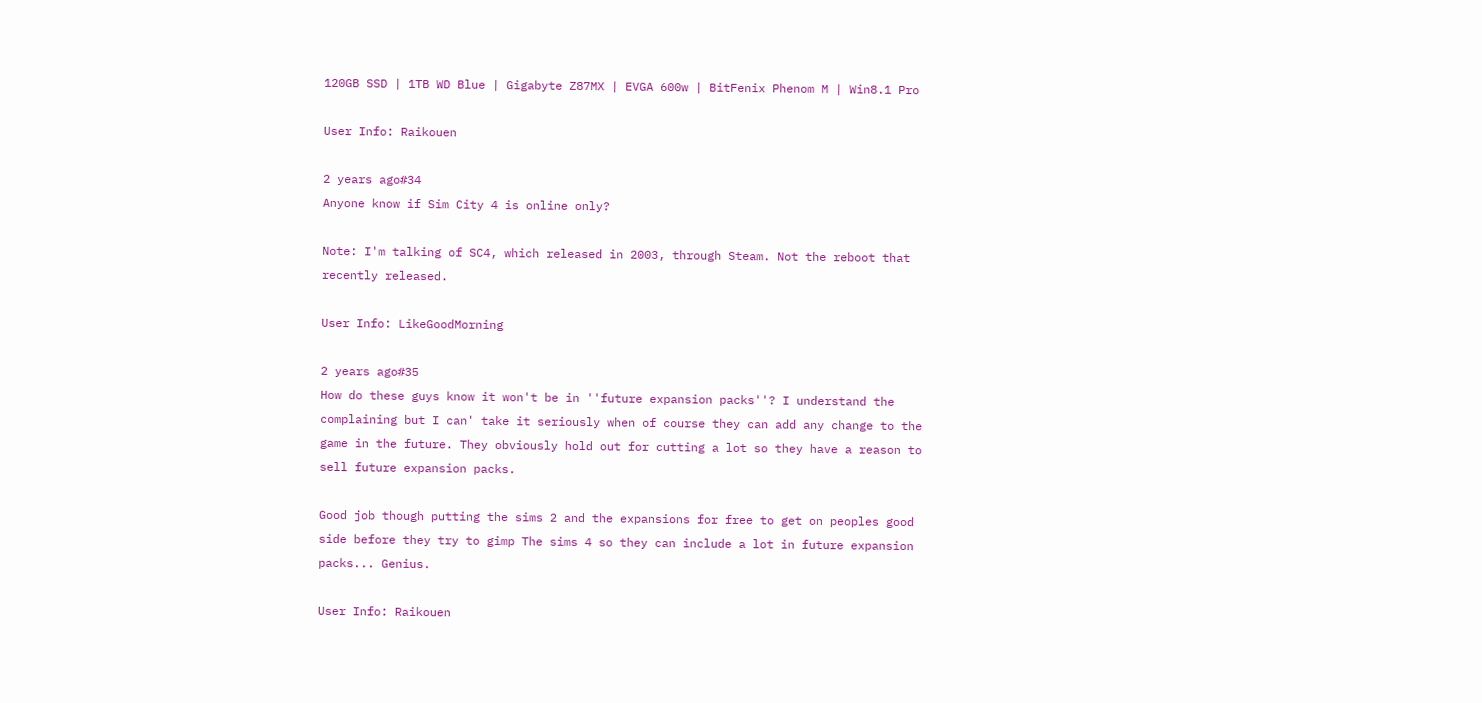120GB SSD | 1TB WD Blue | Gigabyte Z87MX | EVGA 600w | BitFenix Phenom M | Win8.1 Pro

User Info: Raikouen

2 years ago#34
Anyone know if Sim City 4 is online only?

Note: I'm talking of SC4, which released in 2003, through Steam. Not the reboot that recently released.

User Info: LikeGoodMorning

2 years ago#35
How do these guys know it won't be in ''future expansion packs''? I understand the complaining but I can' take it seriously when of course they can add any change to the game in the future. They obviously hold out for cutting a lot so they have a reason to sell future expansion packs.

Good job though putting the sims 2 and the expansions for free to get on peoples good side before they try to gimp The sims 4 so they can include a lot in future expansion packs... Genius.

User Info: Raikouen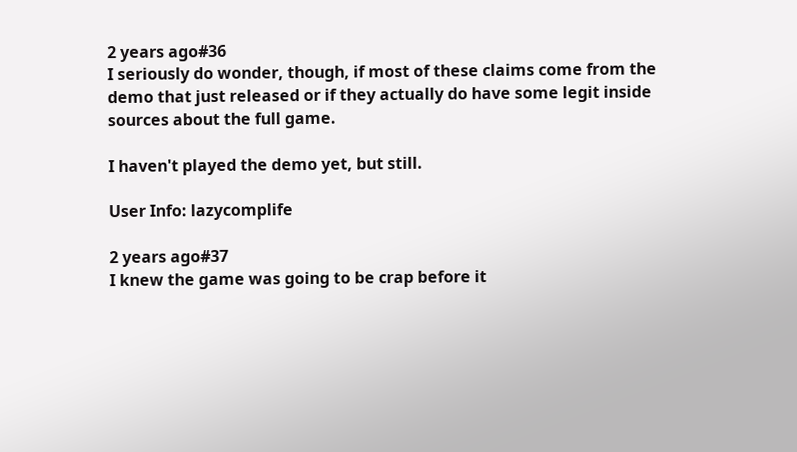2 years ago#36
I seriously do wonder, though, if most of these claims come from the demo that just released or if they actually do have some legit inside sources about the full game.

I haven't played the demo yet, but still.

User Info: lazycomplife

2 years ago#37
I knew the game was going to be crap before it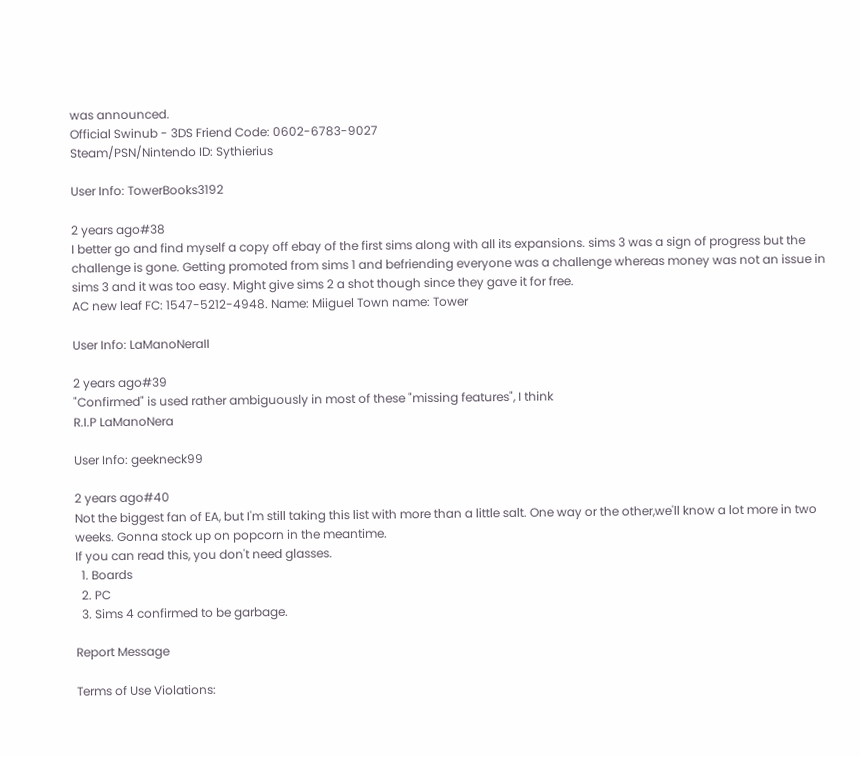was announced.
Official Swinub - 3DS Friend Code: 0602-6783-9027
Steam/PSN/Nintendo ID: Sythierius

User Info: TowerBooks3192

2 years ago#38
I better go and find myself a copy off ebay of the first sims along with all its expansions. sims 3 was a sign of progress but the challenge is gone. Getting promoted from sims 1 and befriending everyone was a challenge whereas money was not an issue in sims 3 and it was too easy. Might give sims 2 a shot though since they gave it for free.
AC new leaf FC: 1547-5212-4948. Name: Miiguel Town name: Tower

User Info: LaManoNeraII

2 years ago#39
"Confirmed" is used rather ambiguously in most of these "missing features", I think
R.I.P LaManoNera

User Info: geekneck99

2 years ago#40
Not the biggest fan of EA, but I'm still taking this list with more than a little salt. One way or the other,we'll know a lot more in two weeks. Gonna stock up on popcorn in the meantime.
If you can read this, you don't need glasses.
  1. Boards
  2. PC
  3. Sims 4 confirmed to be garbage.

Report Message

Terms of Use Violations: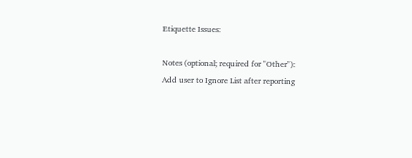Etiquette Issues:

Notes (optional; required for "Other"):
Add user to Ignore List after reporting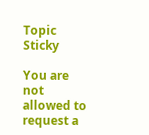Topic Sticky

You are not allowed to request a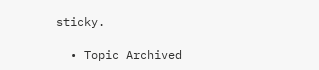sticky.

  • Topic Archived